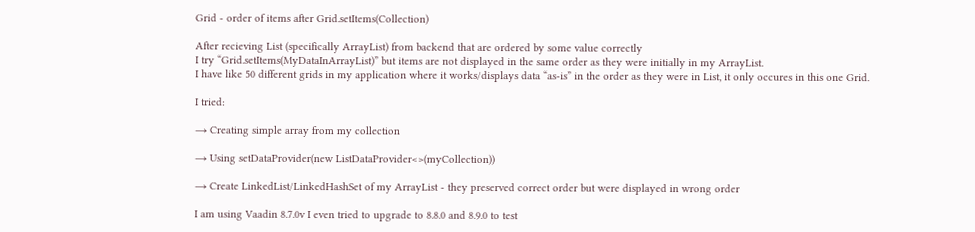Grid - order of items after Grid.setItems(Collection)

After recieving List (specifically ArrayList) from backend that are ordered by some value correctly
I try “Grid.setItems(MyDataInArrayList)” but items are not displayed in the same order as they were initially in my ArrayList.
I have like 50 different grids in my application where it works/displays data “as-is” in the order as they were in List, it only occures in this one Grid.

I tried:

→ Creating simple array from my collection

→ Using setDataProvider(new ListDataProvider<>(myCollection))

→ Create LinkedList/LinkedHashSet of my ArrayList - they preserved correct order but were displayed in wrong order

I am using Vaadin 8.7.0v I even tried to upgrade to 8.8.0 and 8.9.0 to test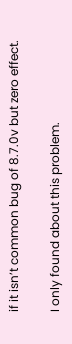if it isn’t common bug of 8.7.0v but zero effect.

I only found about this problem.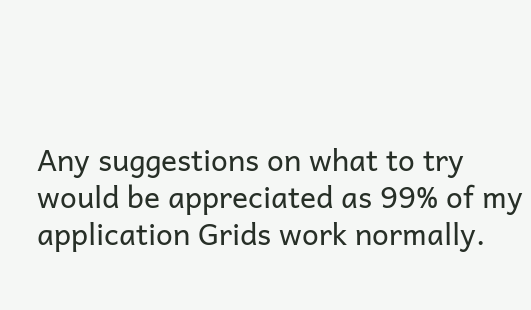Any suggestions on what to try would be appreciated as 99% of my application Grids work normally.